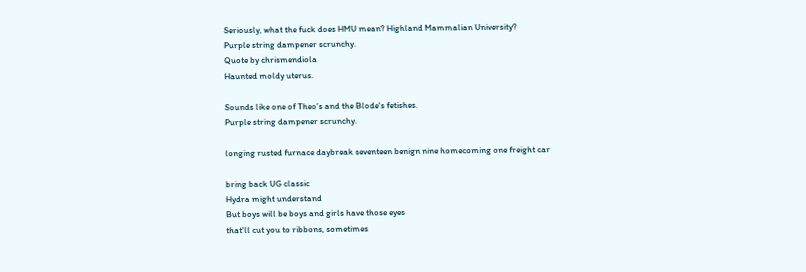Seriously, what the fuck does HMU mean? Highland Mammalian University?
Purple string dampener scrunchy.
Quote by chrismendiola
Haunted moldy uterus.

Sounds like one of Theo's and the Blode's fetishes.
Purple string dampener scrunchy.

longing rusted furnace daybreak seventeen benign nine homecoming one freight car

bring back UG classic
Hydra might understand
But boys will be boys and girls have those eyes
that'll cut you to ribbons, sometimes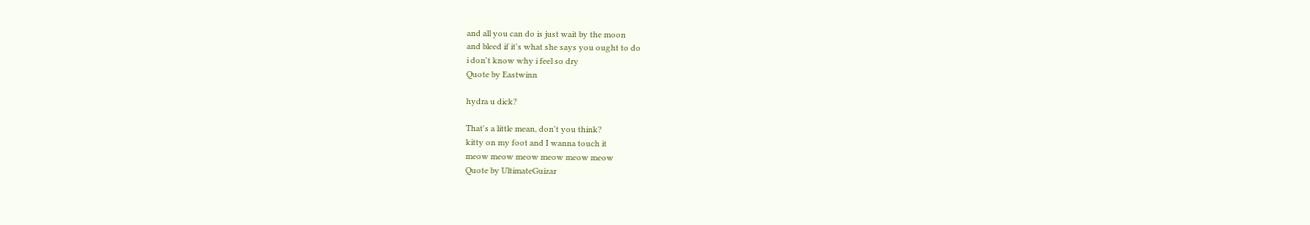and all you can do is just wait by the moon
and bleed if it's what she says you ought to do
i don't know why i feel so dry
Quote by Eastwinn

hydra u dick?

That's a little mean, don't you think?
kitty on my foot and I wanna touch it
meow meow meow meow meow meow
Quote by UltimateGuizar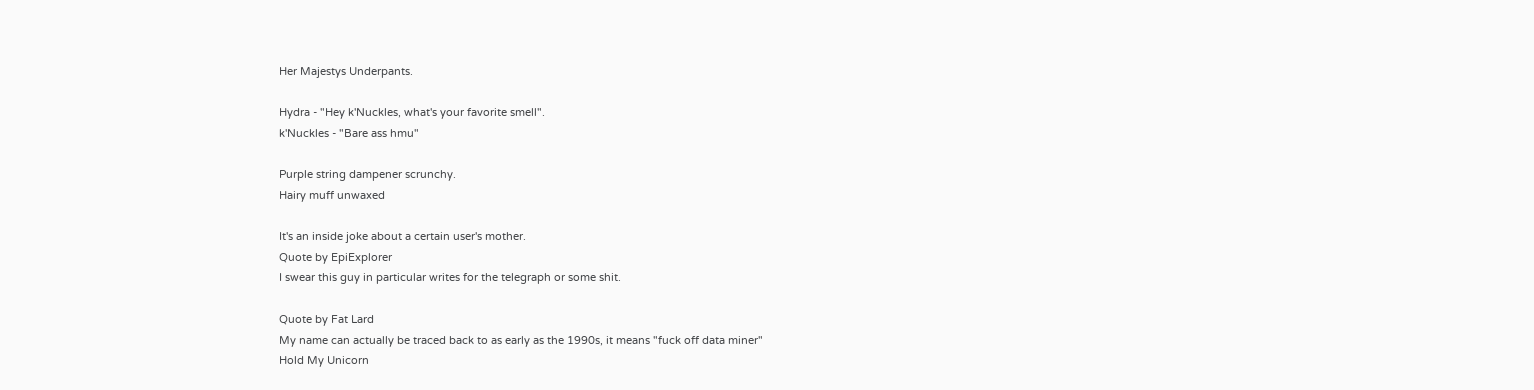Her Majestys Underpants.

Hydra - "Hey k'Nuckles, what's your favorite smell".
k'Nuckles - "Bare ass hmu"

Purple string dampener scrunchy.
Hairy muff unwaxed

It's an inside joke about a certain user's mother.
Quote by EpiExplorer
I swear this guy in particular writes for the telegraph or some shit.

Quote by Fat Lard
My name can actually be traced back to as early as the 1990s, it means "fuck off data miner"
Hold My Unicorn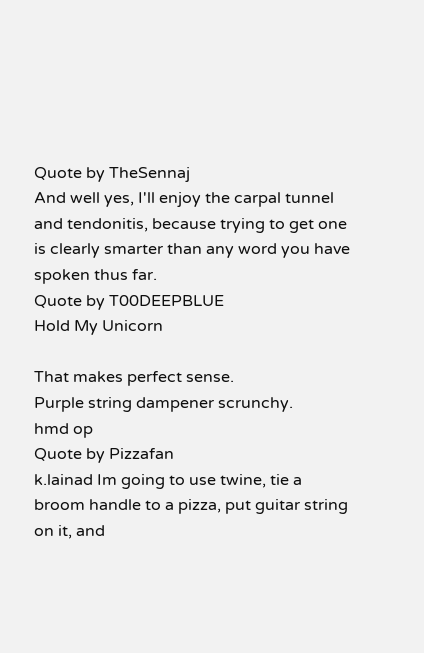Quote by TheSennaj
And well yes, I'll enjoy the carpal tunnel and tendonitis, because trying to get one is clearly smarter than any word you have spoken thus far.
Quote by T00DEEPBLUE
Hold My Unicorn

That makes perfect sense.
Purple string dampener scrunchy.
hmd op
Quote by Pizzafan
k.lainad Im going to use twine, tie a broom handle to a pizza, put guitar string on it, and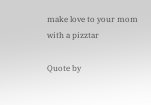make love to your mom with a pizztar

Quote by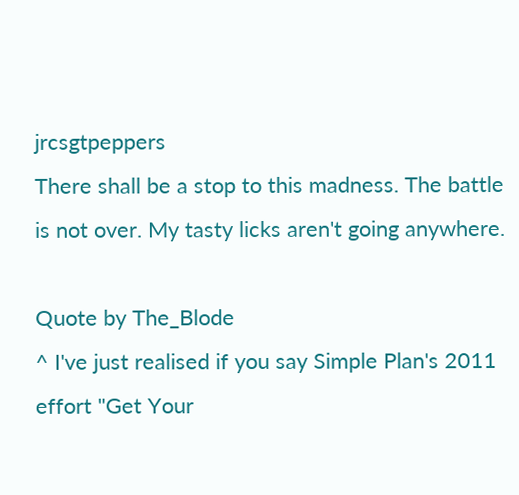jrcsgtpeppers
There shall be a stop to this madness. The battle is not over. My tasty licks aren't going anywhere.

Quote by The_Blode
^ I've just realised if you say Simple Plan's 2011 effort "Get Your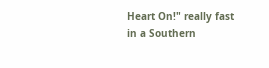Heart On!" really fast in a Southern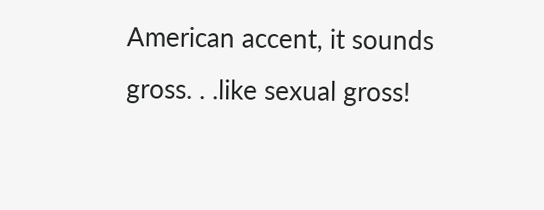American accent, it sounds gross. . .like sexual gross!